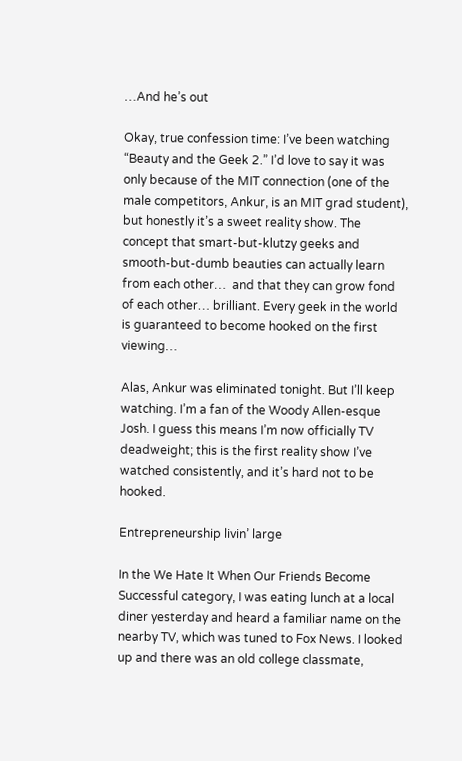…And he’s out

Okay, true confession time: I’ve been watching “Beauty and the Geek 2.” I’d love to say it was only because of the MIT connection (one of the male competitors, Ankur, is an MIT grad student), but honestly it’s a sweet reality show. The concept that smart-but-klutzy geeks and smooth-but-dumb beauties can actually learn from each other…  and that they can grow fond of each other… brilliant. Every geek in the world is guaranteed to become hooked on the first viewing…

Alas, Ankur was eliminated tonight. But I’ll keep watching. I’m a fan of the Woody Allen-esque Josh. I guess this means I’m now officially TV deadweight; this is the first reality show I’ve watched consistently, and it’s hard not to be hooked.

Entrepreneurship livin’ large

In the We Hate It When Our Friends Become Successful category, I was eating lunch at a local diner yesterday and heard a familiar name on the nearby TV, which was tuned to Fox News. I looked up and there was an old college classmate,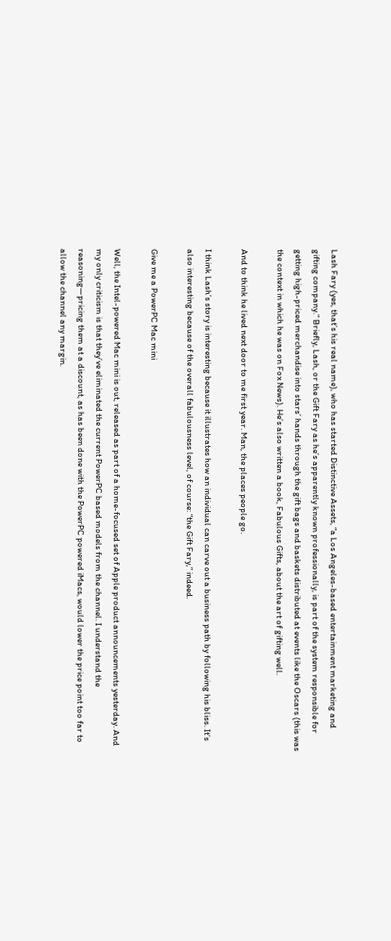Lash Fary (yes, that’s his real name), who has started Distinctive Assets, “a Los Angeles-based entertainment marketing and gifting company.” Briefly, Lash, or the Gift Fary as he’s apparently known professionally, is part of the system responsible for getting high-priced merchandise into stars’ hands through the gift bags and baskets distributed at events like the Oscars (this was the context in which he was on Fox News). He’s also written a book, Fabulous Gifts, about the art of gifting well.

And to think he lived next door to me first year. Man, the places people go.

I think Lash’s story is interesting because it illustrates how an individual can carve out a business path by following his bliss. It’s also interesting because of the overall fabulousness level, of course: “the Gift Fary,” indeed.

Give me a PowerPC Mac mini

Well, the Intel-powered Mac mini is out, released as part of a home-focused set of Apple product announcements yesterday. And my only criticism is that they’ve eliminated the current PowerPC based models from the channel. I understand the reasoning—pricing them at a discount, as has been done with the PowerPC powered iMacs, would lower the price point too far to allow the channel any margin.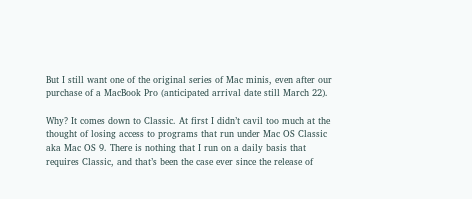But I still want one of the original series of Mac minis, even after our purchase of a MacBook Pro (anticipated arrival date still March 22).

Why? It comes down to Classic. At first I didn’t cavil too much at the thought of losing access to programs that run under Mac OS Classic aka Mac OS 9. There is nothing that I run on a daily basis that requires Classic, and that’s been the case ever since the release of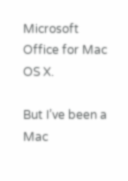Microsoft Office for Mac OS X.

But I’ve been a Mac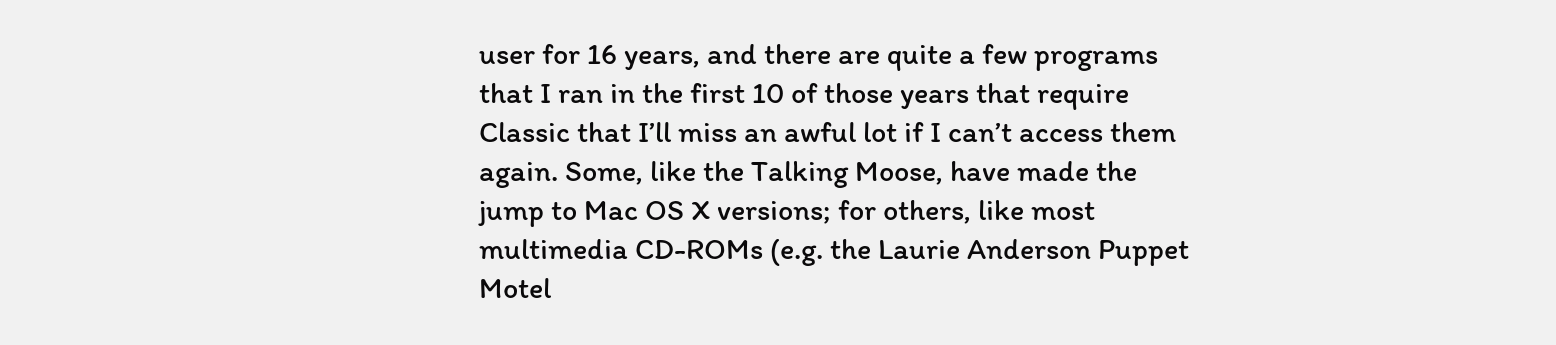user for 16 years, and there are quite a few programs that I ran in the first 10 of those years that require Classic that I’ll miss an awful lot if I can’t access them again. Some, like the Talking Moose, have made the jump to Mac OS X versions; for others, like most multimedia CD-ROMs (e.g. the Laurie Anderson Puppet Motel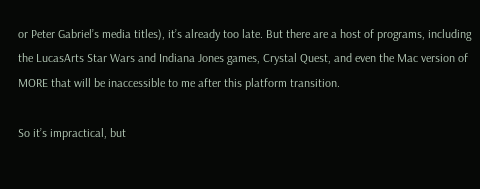or Peter Gabriel’s media titles), it’s already too late. But there are a host of programs, including the LucasArts Star Wars and Indiana Jones games, Crystal Quest, and even the Mac version of MORE that will be inaccessible to me after this platform transition.

So it’s impractical, but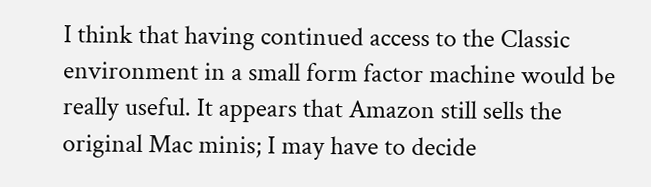I think that having continued access to the Classic environment in a small form factor machine would be really useful. It appears that Amazon still sells the original Mac minis; I may have to decide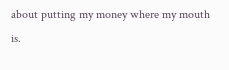about putting my money where my mouth is.